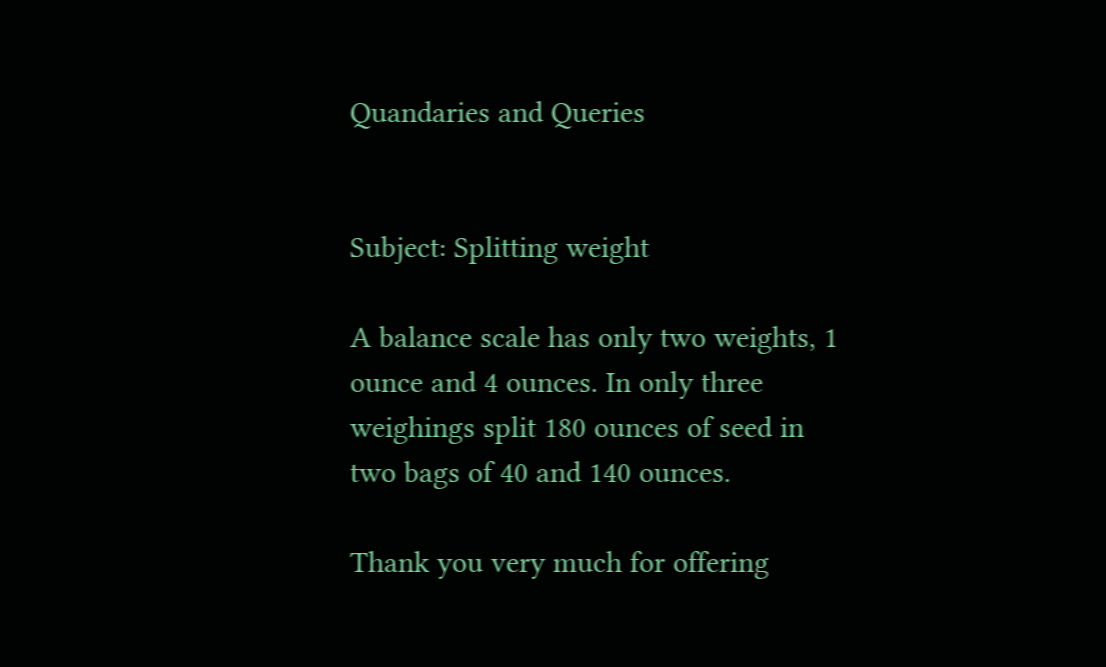Quandaries and Queries


Subject: Splitting weight

A balance scale has only two weights, 1 ounce and 4 ounces. In only three weighings split 180 ounces of seed in two bags of 40 and 140 ounces.

Thank you very much for offering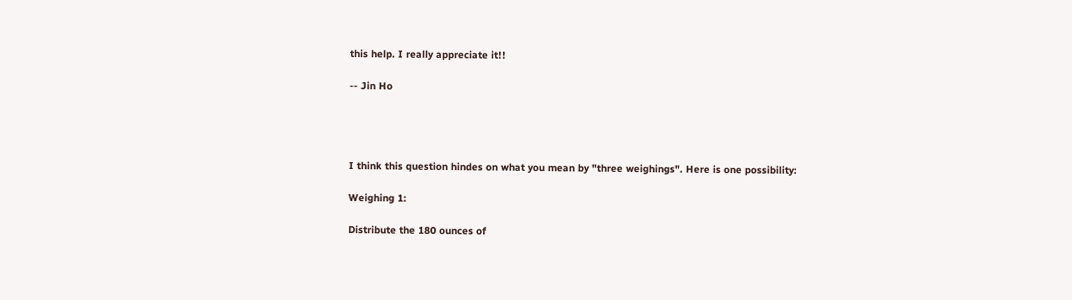this help. I really appreciate it!!

-- Jin Ho




I think this question hindes on what you mean by "three weighings". Here is one possibility:

Weighing 1:

Distribute the 180 ounces of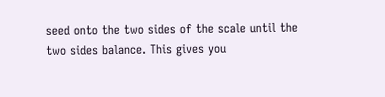seed onto the two sides of the scale until the two sides balance. This gives you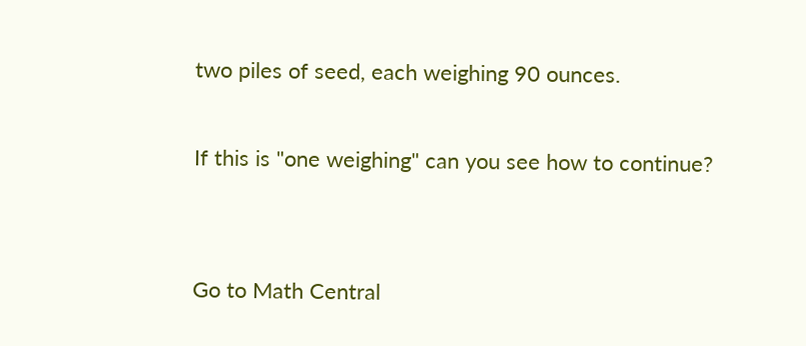two piles of seed, each weighing 90 ounces.

If this is "one weighing" can you see how to continue?


Go to Math Central